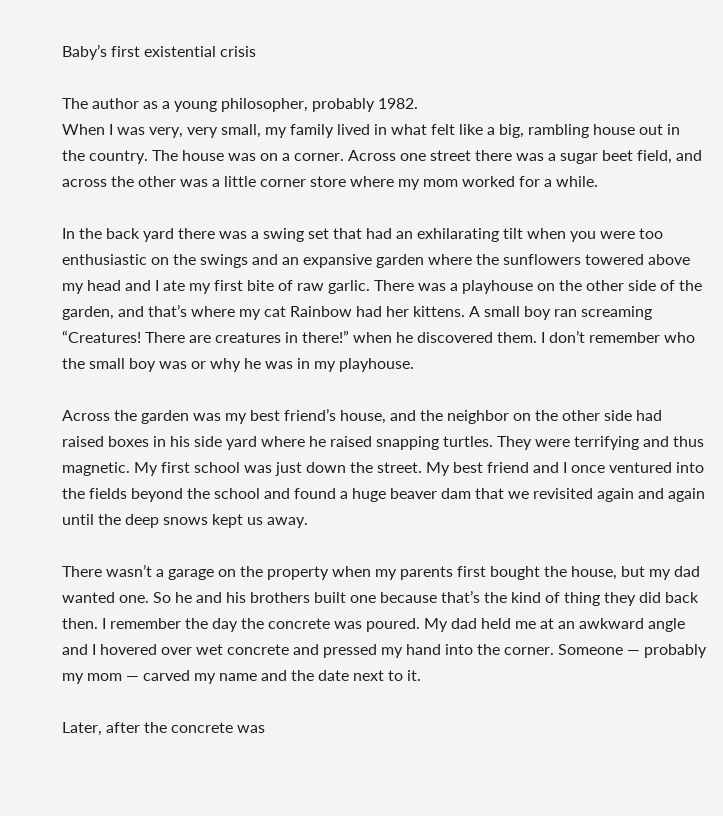Baby’s first existential crisis

The author as a young philosopher, probably 1982.
When I was very, very small, my family lived in what felt like a big, rambling house out in the country. The house was on a corner. Across one street there was a sugar beet field, and across the other was a little corner store where my mom worked for a while.

In the back yard there was a swing set that had an exhilarating tilt when you were too enthusiastic on the swings and an expansive garden where the sunflowers towered above my head and I ate my first bite of raw garlic. There was a playhouse on the other side of the garden, and that’s where my cat Rainbow had her kittens. A small boy ran screaming “Creatures! There are creatures in there!” when he discovered them. I don’t remember who the small boy was or why he was in my playhouse.

Across the garden was my best friend’s house, and the neighbor on the other side had raised boxes in his side yard where he raised snapping turtles. They were terrifying and thus magnetic. My first school was just down the street. My best friend and I once ventured into the fields beyond the school and found a huge beaver dam that we revisited again and again until the deep snows kept us away.

There wasn’t a garage on the property when my parents first bought the house, but my dad wanted one. So he and his brothers built one because that’s the kind of thing they did back then. I remember the day the concrete was poured. My dad held me at an awkward angle and I hovered over wet concrete and pressed my hand into the corner. Someone — probably my mom — carved my name and the date next to it.

Later, after the concrete was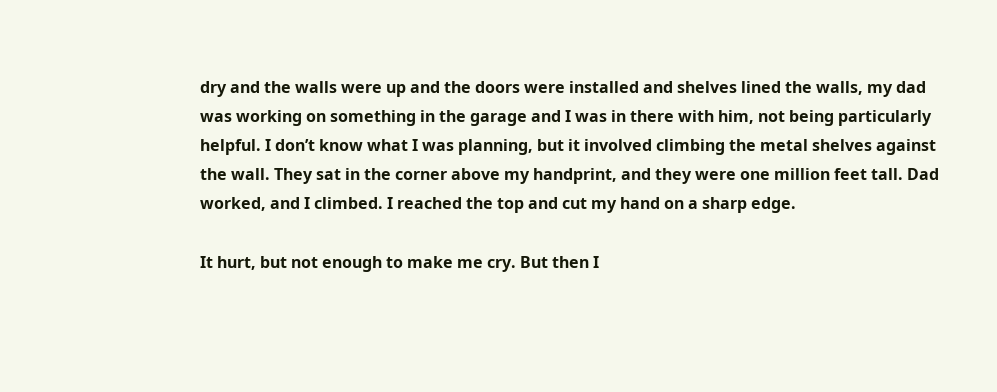dry and the walls were up and the doors were installed and shelves lined the walls, my dad was working on something in the garage and I was in there with him, not being particularly helpful. I don’t know what I was planning, but it involved climbing the metal shelves against the wall. They sat in the corner above my handprint, and they were one million feet tall. Dad worked, and I climbed. I reached the top and cut my hand on a sharp edge.

It hurt, but not enough to make me cry. But then I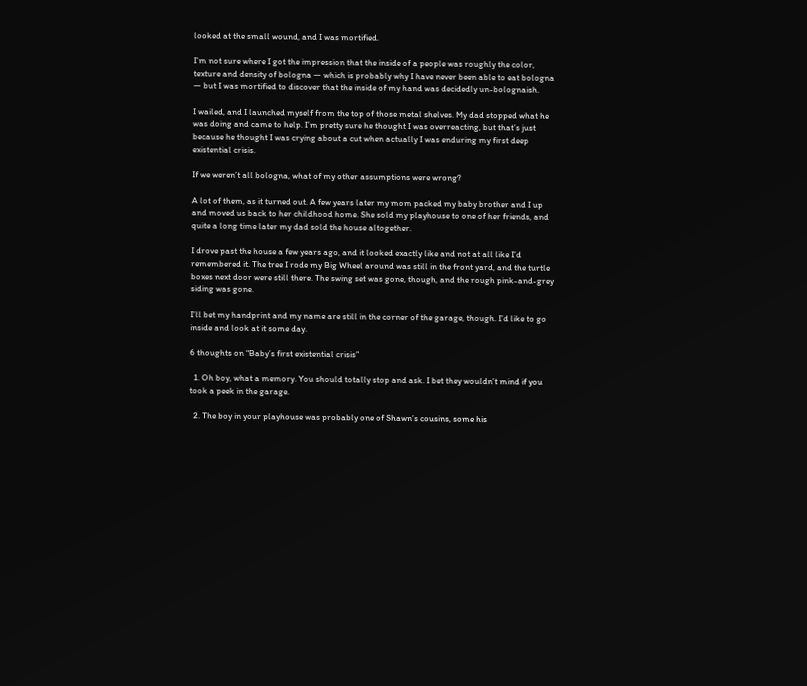looked at the small wound, and I was mortified.

I’m not sure where I got the impression that the inside of a people was roughly the color, texture and density of bologna — which is probably why I have never been able to eat bologna — but I was mortified to discover that the inside of my hand was decidedly un-bolognaish.

I wailed, and I launched myself from the top of those metal shelves. My dad stopped what he was doing and came to help. I’m pretty sure he thought I was overreacting, but that’s just because he thought I was crying about a cut when actually I was enduring my first deep existential crisis.

If we weren’t all bologna, what of my other assumptions were wrong?

A lot of them, as it turned out. A few years later my mom packed my baby brother and I up and moved us back to her childhood home. She sold my playhouse to one of her friends, and quite a long time later my dad sold the house altogether.

I drove past the house a few years ago, and it looked exactly like and not at all like I’d remembered it. The tree I rode my Big Wheel around was still in the front yard, and the turtle boxes next door were still there. The swing set was gone, though, and the rough pink-and-grey siding was gone.

I’ll bet my handprint and my name are still in the corner of the garage, though. I’d like to go inside and look at it some day.

6 thoughts on “Baby’s first existential crisis”

  1. Oh boy, what a memory. You should totally stop and ask. I bet they wouldn’t mind if you took a peek in the garage.

  2. The boy in your playhouse was probably one of Shawn’s cousins, some his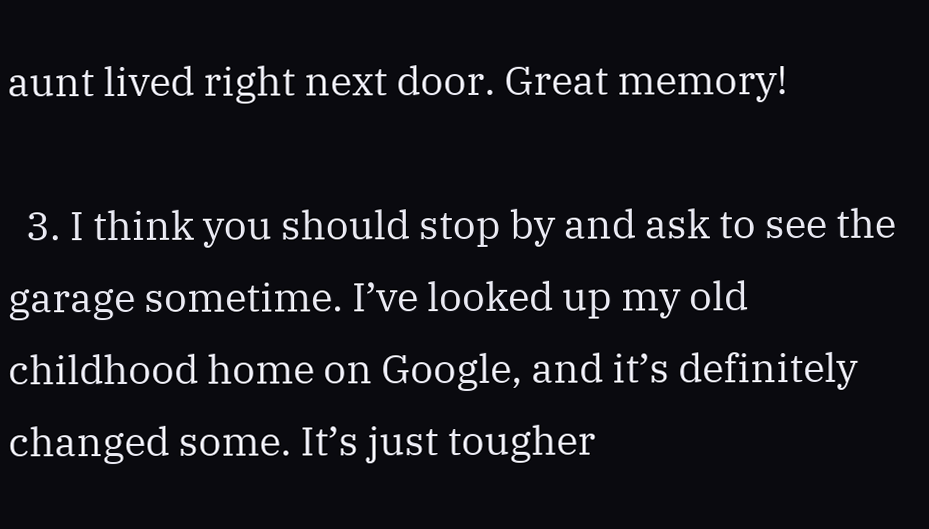aunt lived right next door. Great memory!

  3. I think you should stop by and ask to see the garage sometime. I’ve looked up my old childhood home on Google, and it’s definitely changed some. It’s just tougher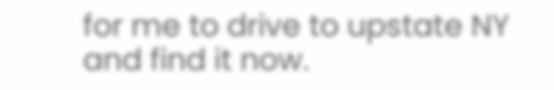for me to drive to upstate NY and find it now.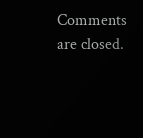Comments are closed.